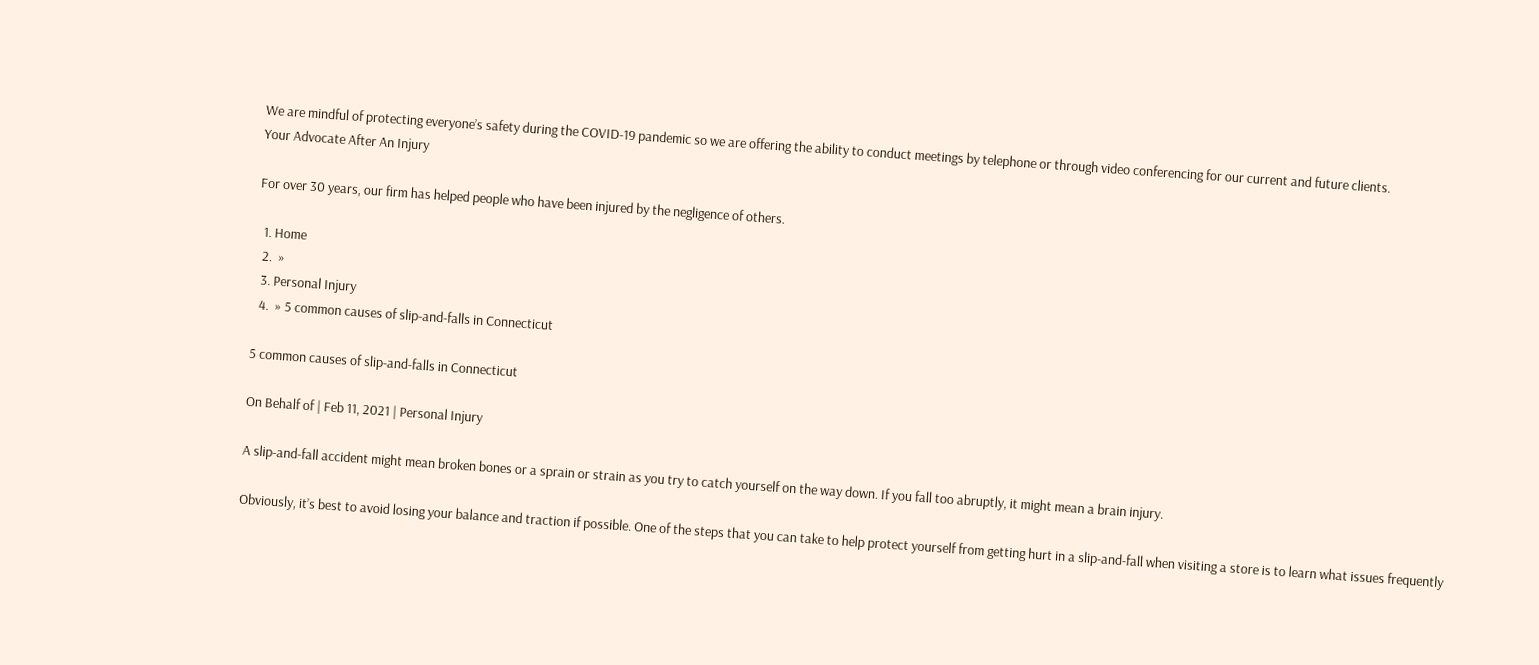We are mindful of protecting everyone’s safety during the COVID-19 pandemic so we are offering the ability to conduct meetings by telephone or through video conferencing for our current and future clients.
Your Advocate After An Injury

For over 30 years, our firm has helped people who have been injured by the negligence of others.

  1. Home
  2.  »
  3. Personal Injury
  4.  » 5 common causes of slip-and-falls in Connecticut

5 common causes of slip-and-falls in Connecticut

On Behalf of | Feb 11, 2021 | Personal Injury

A slip-and-fall accident might mean broken bones or a sprain or strain as you try to catch yourself on the way down. If you fall too abruptly, it might mean a brain injury.

Obviously, it’s best to avoid losing your balance and traction if possible. One of the steps that you can take to help protect yourself from getting hurt in a slip-and-fall when visiting a store is to learn what issues frequently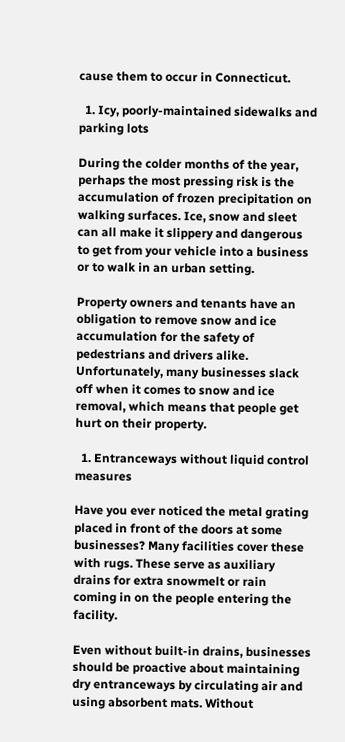cause them to occur in Connecticut.

  1. Icy, poorly-maintained sidewalks and parking lots

During the colder months of the year, perhaps the most pressing risk is the accumulation of frozen precipitation on walking surfaces. Ice, snow and sleet can all make it slippery and dangerous to get from your vehicle into a business or to walk in an urban setting.

Property owners and tenants have an obligation to remove snow and ice accumulation for the safety of pedestrians and drivers alike. Unfortunately, many businesses slack off when it comes to snow and ice removal, which means that people get hurt on their property.

  1. Entranceways without liquid control measures

Have you ever noticed the metal grating placed in front of the doors at some businesses? Many facilities cover these with rugs. These serve as auxiliary drains for extra snowmelt or rain coming in on the people entering the facility.

Even without built-in drains, businesses should be proactive about maintaining dry entranceways by circulating air and using absorbent mats. Without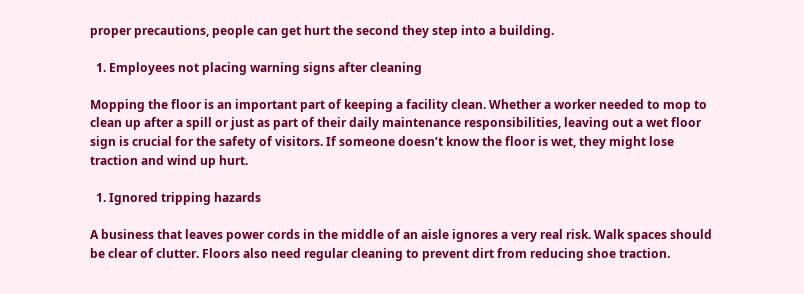proper precautions, people can get hurt the second they step into a building.

  1. Employees not placing warning signs after cleaning

Mopping the floor is an important part of keeping a facility clean. Whether a worker needed to mop to clean up after a spill or just as part of their daily maintenance responsibilities, leaving out a wet floor sign is crucial for the safety of visitors. If someone doesn’t know the floor is wet, they might lose traction and wind up hurt.

  1. Ignored tripping hazards

A business that leaves power cords in the middle of an aisle ignores a very real risk. Walk spaces should be clear of clutter. Floors also need regular cleaning to prevent dirt from reducing shoe traction.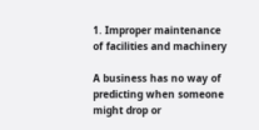1. Improper maintenance of facilities and machinery

A business has no way of predicting when someone might drop or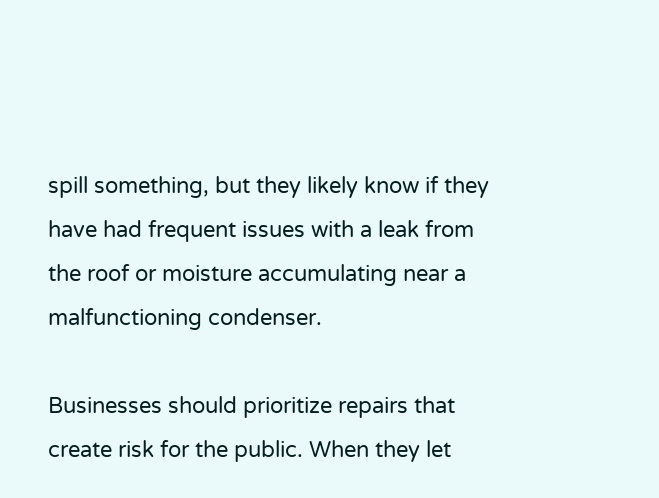spill something, but they likely know if they have had frequent issues with a leak from the roof or moisture accumulating near a malfunctioning condenser.

Businesses should prioritize repairs that create risk for the public. When they let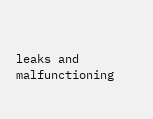leaks and malfunctioning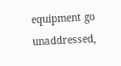equipment go unaddressed,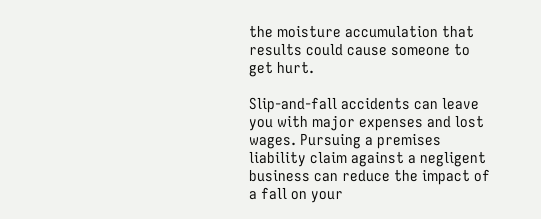the moisture accumulation that results could cause someone to get hurt.

Slip-and-fall accidents can leave you with major expenses and lost wages. Pursuing a premises liability claim against a negligent business can reduce the impact of a fall on your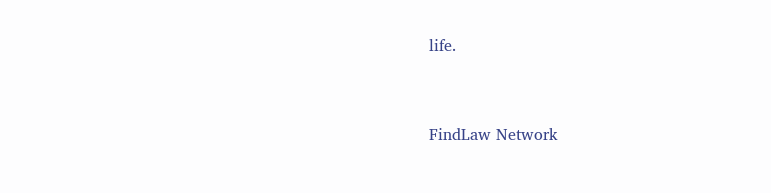life.



FindLaw Network